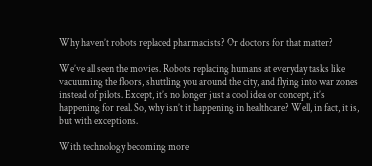Why haven’t robots replaced pharmacists? Or doctors for that matter?

We’ve all seen the movies. Robots replacing humans at everyday tasks like vacuuming the floors, shuttling you around the city, and flying into war zones instead of pilots. Except, it’s no longer just a cool idea or concept, it’s happening for real. So, why isn’t it happening in healthcare? Well, in fact, it is, but with exceptions.

With technology becoming more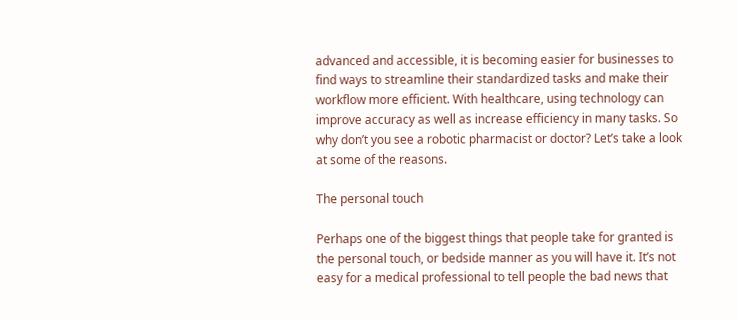advanced and accessible, it is becoming easier for businesses to find ways to streamline their standardized tasks and make their workflow more efficient. With healthcare, using technology can improve accuracy as well as increase efficiency in many tasks. So why don’t you see a robotic pharmacist or doctor? Let’s take a look at some of the reasons.

The personal touch

Perhaps one of the biggest things that people take for granted is the personal touch, or bedside manner as you will have it. It’s not easy for a medical professional to tell people the bad news that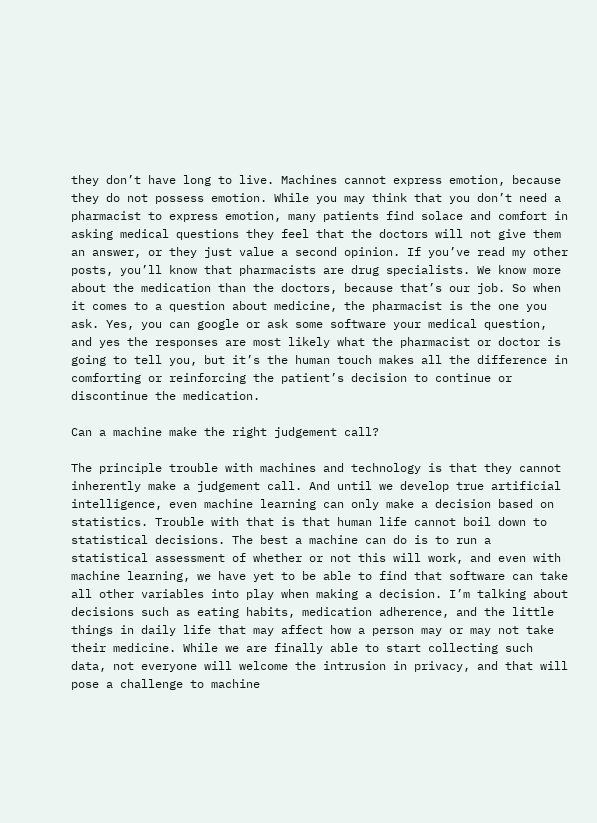they don’t have long to live. Machines cannot express emotion, because they do not possess emotion. While you may think that you don’t need a pharmacist to express emotion, many patients find solace and comfort in asking medical questions they feel that the doctors will not give them an answer, or they just value a second opinion. If you’ve read my other posts, you’ll know that pharmacists are drug specialists. We know more about the medication than the doctors, because that’s our job. So when it comes to a question about medicine, the pharmacist is the one you ask. Yes, you can google or ask some software your medical question, and yes the responses are most likely what the pharmacist or doctor is going to tell you, but it’s the human touch makes all the difference in comforting or reinforcing the patient’s decision to continue or discontinue the medication.

Can a machine make the right judgement call?

The principle trouble with machines and technology is that they cannot inherently make a judgement call. And until we develop true artificial intelligence, even machine learning can only make a decision based on statistics. Trouble with that is that human life cannot boil down to statistical decisions. The best a machine can do is to run a statistical assessment of whether or not this will work, and even with machine learning, we have yet to be able to find that software can take all other variables into play when making a decision. I’m talking about decisions such as eating habits, medication adherence, and the little things in daily life that may affect how a person may or may not take their medicine. While we are finally able to start collecting such data, not everyone will welcome the intrusion in privacy, and that will pose a challenge to machine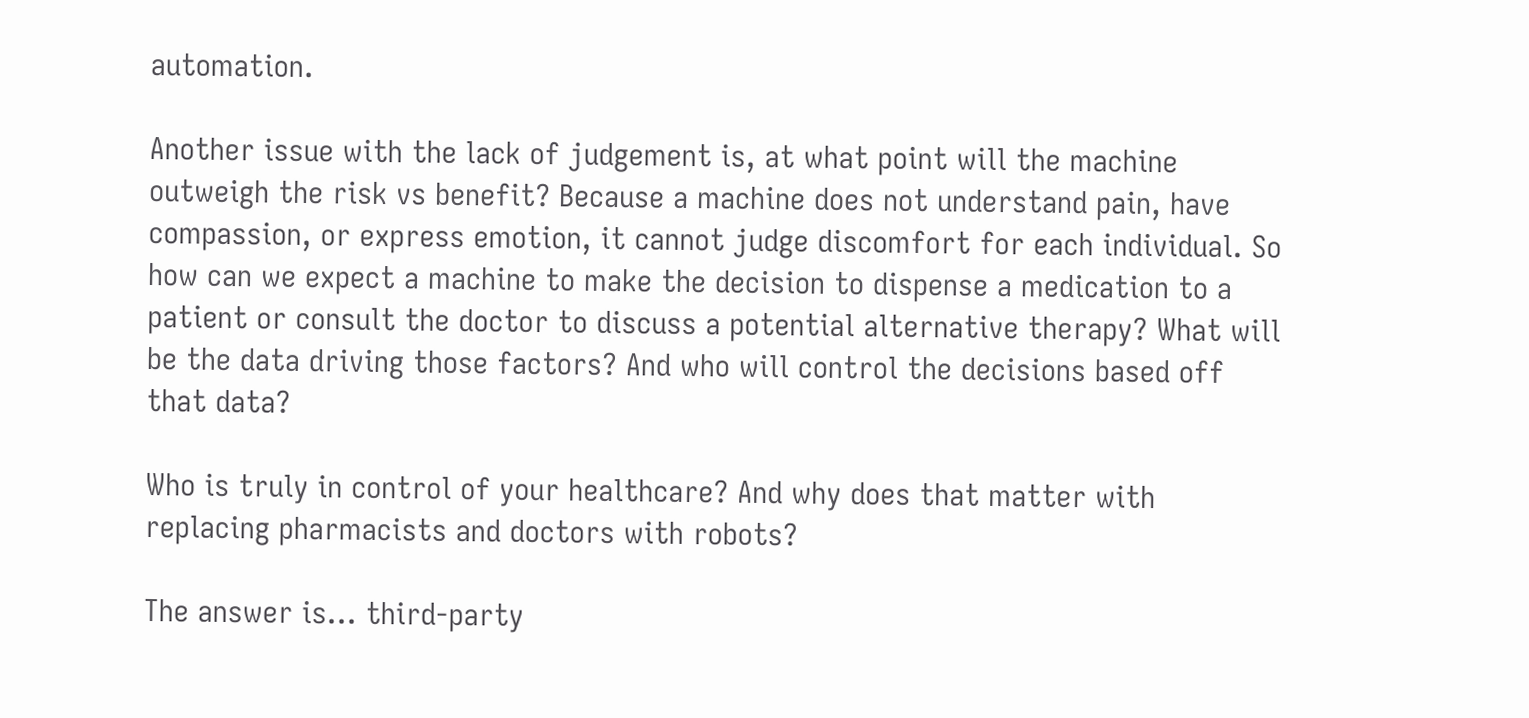automation.

Another issue with the lack of judgement is, at what point will the machine outweigh the risk vs benefit? Because a machine does not understand pain, have compassion, or express emotion, it cannot judge discomfort for each individual. So how can we expect a machine to make the decision to dispense a medication to a patient or consult the doctor to discuss a potential alternative therapy? What will be the data driving those factors? And who will control the decisions based off that data?

Who is truly in control of your healthcare? And why does that matter with replacing pharmacists and doctors with robots?

The answer is… third-party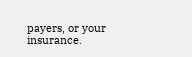payers, or your insurance.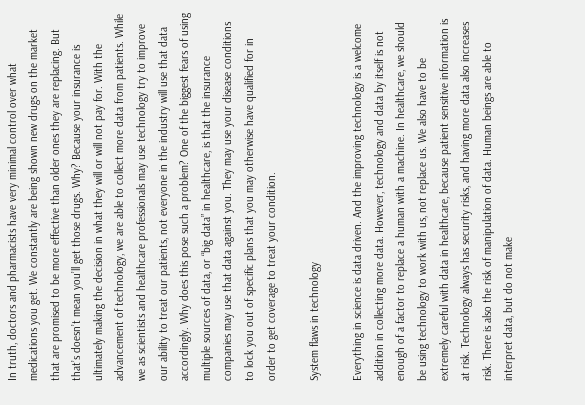In truth, doctors and pharmacists have very minimal control over what medications you get. We constantly are being shown new drugs on the market that are promised to be more effective than older ones they are replacing. But that’s doesn’t mean you’ll get those drugs. Why? Because your insurance is ultimately making the decision in what they will or will not pay for. With the advancement of technology, we are able to collect more data from patients. While we as scientists and healthcare professionals may use technology try to improve our ability to treat our patients, not everyone in the industry will use that data accordingly. Why does this pose such a problem? One of the biggest fears of using multiple sources of data, or “big data” in healthcare, is that the insurance companies may use that data against you. They may use your disease conditions to lock you out of specific plans that you may otherwise have qualified for in order to get coverage to treat your condition.

System flaws in technology

Everything in science is data driven. And the improving technology is a welcome addition in collecting more data. However, technology and data by itself is not enough of a factor to replace a human with a machine. In healthcare, we should be using technology to work with us, not replace us. We also have to be extremely careful with data in healthcare, because patient sensitive information is at risk. Technology always has security risks, and having more data also increases risk. There is also the risk of manipulation of data. Human beings are able to interpret data, but do not make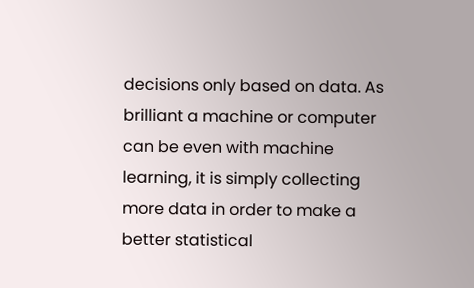decisions only based on data. As brilliant a machine or computer can be even with machine learning, it is simply collecting more data in order to make a better statistical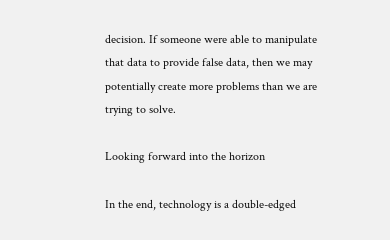decision. If someone were able to manipulate that data to provide false data, then we may potentially create more problems than we are trying to solve.

Looking forward into the horizon

In the end, technology is a double-edged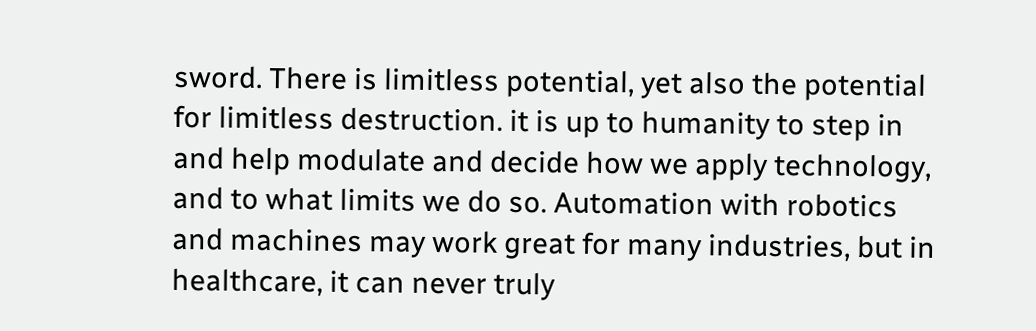sword. There is limitless potential, yet also the potential for limitless destruction. it is up to humanity to step in and help modulate and decide how we apply technology, and to what limits we do so. Automation with robotics and machines may work great for many industries, but in healthcare, it can never truly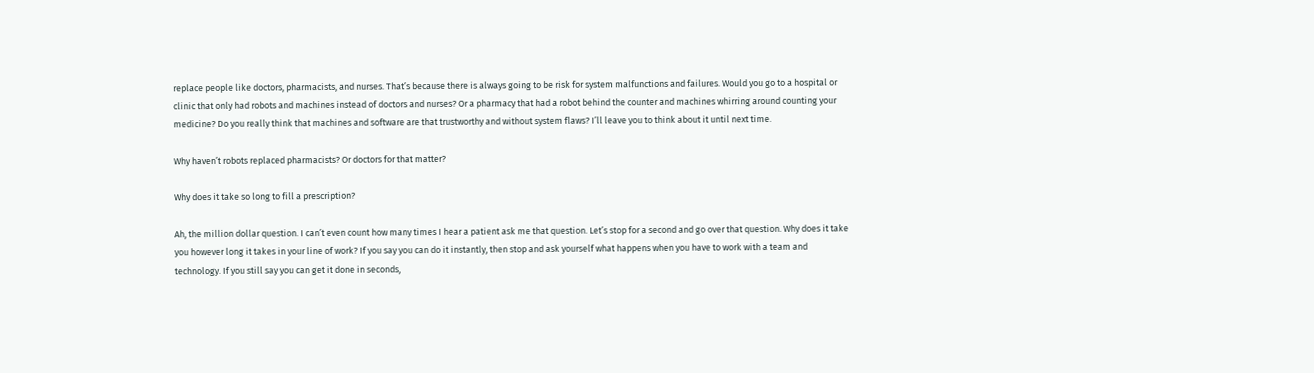replace people like doctors, pharmacists, and nurses. That’s because there is always going to be risk for system malfunctions and failures. Would you go to a hospital or clinic that only had robots and machines instead of doctors and nurses? Or a pharmacy that had a robot behind the counter and machines whirring around counting your medicine? Do you really think that machines and software are that trustworthy and without system flaws? I’ll leave you to think about it until next time.

Why haven’t robots replaced pharmacists? Or doctors for that matter?

Why does it take so long to fill a prescription?

Ah, the million dollar question. I can’t even count how many times I hear a patient ask me that question. Let’s stop for a second and go over that question. Why does it take you however long it takes in your line of work? If you say you can do it instantly, then stop and ask yourself what happens when you have to work with a team and technology. If you still say you can get it done in seconds,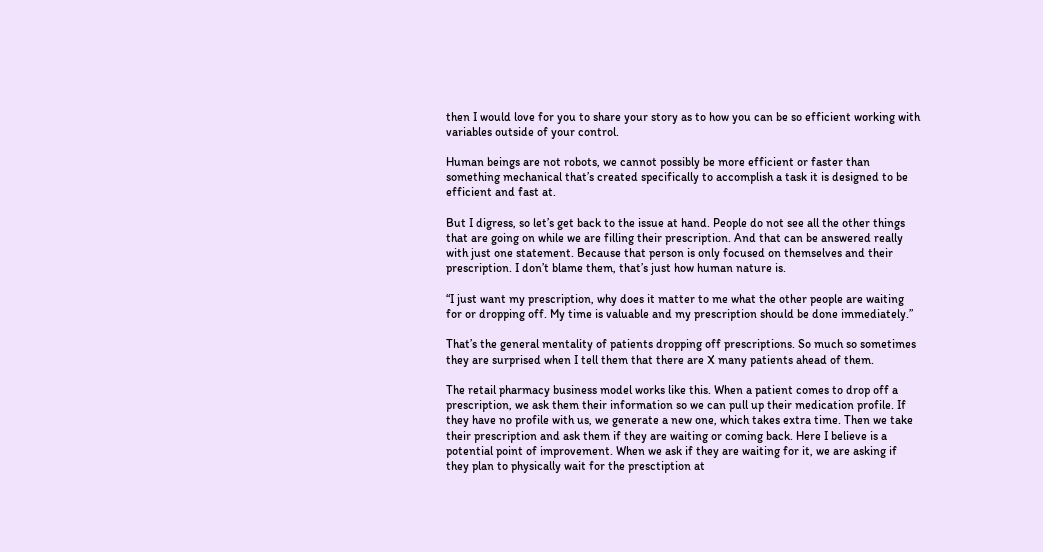then I would love for you to share your story as to how you can be so efficient working with variables outside of your control.

Human beings are not robots, we cannot possibly be more efficient or faster than something mechanical that’s created specifically to accomplish a task it is designed to be efficient and fast at.

But I digress, so let’s get back to the issue at hand. People do not see all the other things that are going on while we are filling their prescription. And that can be answered really with just one statement. Because that person is only focused on themselves and their prescription. I don’t blame them, that’s just how human nature is.

“I just want my prescription, why does it matter to me what the other people are waiting for or dropping off. My time is valuable and my prescription should be done immediately.”

That’s the general mentality of patients dropping off prescriptions. So much so sometimes they are surprised when I tell them that there are X many patients ahead of them.

The retail pharmacy business model works like this. When a patient comes to drop off a prescription, we ask them their information so we can pull up their medication profile. If they have no profile with us, we generate a new one, which takes extra time. Then we take their prescription and ask them if they are waiting or coming back. Here I believe is a potential point of improvement. When we ask if they are waiting for it, we are asking if they plan to physically wait for the presctiption at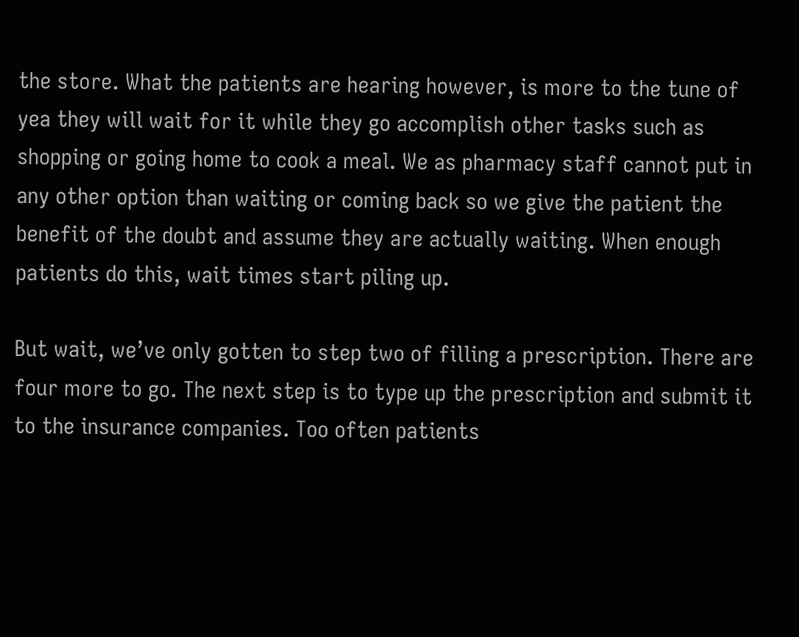the store. What the patients are hearing however, is more to the tune of yea they will wait for it while they go accomplish other tasks such as shopping or going home to cook a meal. We as pharmacy staff cannot put in any other option than waiting or coming back so we give the patient the benefit of the doubt and assume they are actually waiting. When enough patients do this, wait times start piling up.

But wait, we’ve only gotten to step two of filling a prescription. There are four more to go. The next step is to type up the prescription and submit it to the insurance companies. Too often patients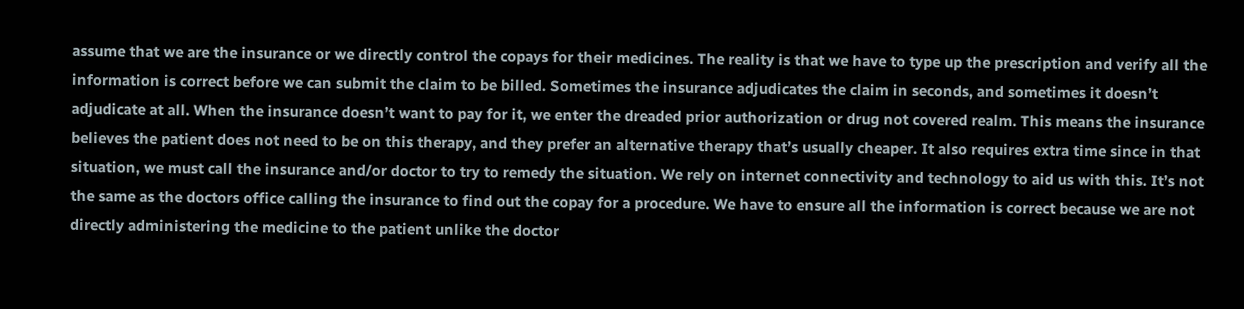assume that we are the insurance or we directly control the copays for their medicines. The reality is that we have to type up the prescription and verify all the information is correct before we can submit the claim to be billed. Sometimes the insurance adjudicates the claim in seconds, and sometimes it doesn’t adjudicate at all. When the insurance doesn’t want to pay for it, we enter the dreaded prior authorization or drug not covered realm. This means the insurance believes the patient does not need to be on this therapy, and they prefer an alternative therapy that’s usually cheaper. It also requires extra time since in that situation, we must call the insurance and/or doctor to try to remedy the situation. We rely on internet connectivity and technology to aid us with this. It’s not the same as the doctors office calling the insurance to find out the copay for a procedure. We have to ensure all the information is correct because we are not directly administering the medicine to the patient unlike the doctor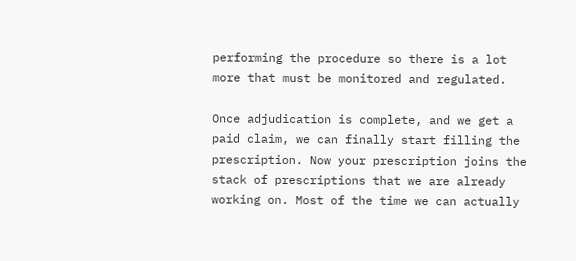performing the procedure so there is a lot more that must be monitored and regulated.

Once adjudication is complete, and we get a paid claim, we can finally start filling the prescription. Now your prescription joins the stack of prescriptions that we are already working on. Most of the time we can actually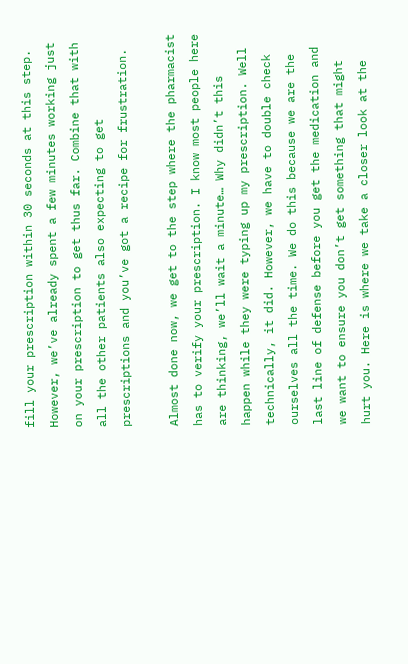fill your prescription within 30 seconds at this step. However, we’ve already spent a few minutes working just on your prescription to get thus far. Combine that with all the other patients also expecting to get prescriptions and you’ve got a recipe for frustration.

Almost done now, we get to the step where the pharmacist has to verify your prescription. I know most people here are thinking, we’ll wait a minute… Why didn’t this happen while they were typing up my prescription. Well technically, it did. However, we have to double check ourselves all the time. We do this because we are the last line of defense before you get the medication and we want to ensure you don’t get something that might hurt you. Here is where we take a closer look at the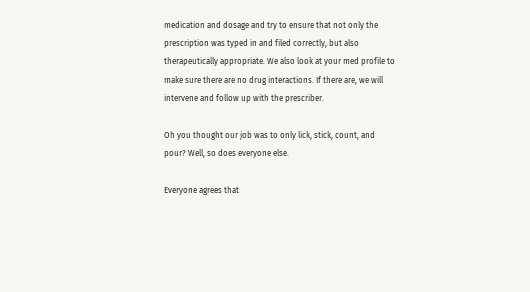medication and dosage and try to ensure that not only the prescription was typed in and filed correctly, but also therapeutically appropriate. We also look at your med profile to make sure there are no drug interactions. If there are, we will intervene and follow up with the prescriber.

Oh you thought our job was to only lick, stick, count, and pour? Well, so does everyone else.

Everyone agrees that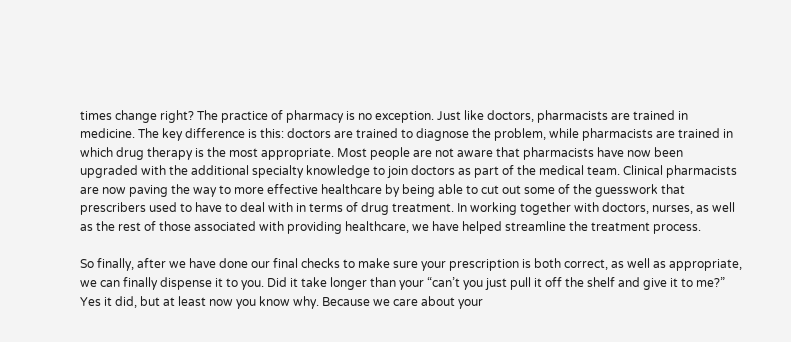times change right? The practice of pharmacy is no exception. Just like doctors, pharmacists are trained in medicine. The key difference is this: doctors are trained to diagnose the problem, while pharmacists are trained in which drug therapy is the most appropriate. Most people are not aware that pharmacists have now been upgraded with the additional specialty knowledge to join doctors as part of the medical team. Clinical pharmacists are now paving the way to more effective healthcare by being able to cut out some of the guesswork that prescribers used to have to deal with in terms of drug treatment. In working together with doctors, nurses, as well as the rest of those associated with providing healthcare, we have helped streamline the treatment process.

So finally, after we have done our final checks to make sure your prescription is both correct, as well as appropriate, we can finally dispense it to you. Did it take longer than your “can’t you just pull it off the shelf and give it to me?” Yes it did, but at least now you know why. Because we care about your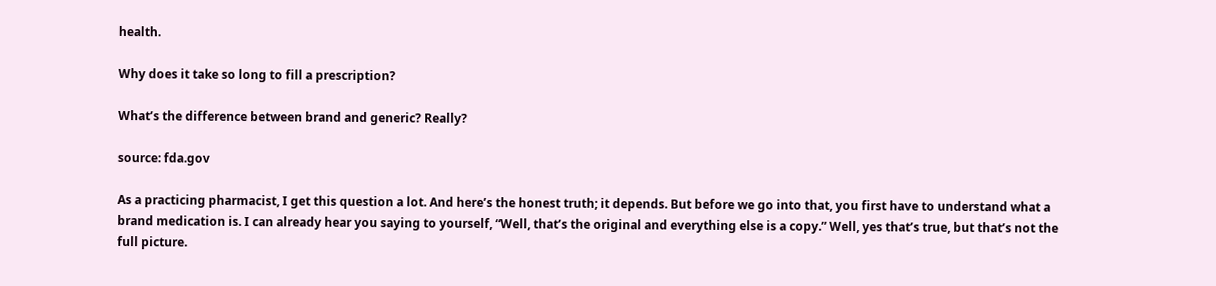health.

Why does it take so long to fill a prescription?

What’s the difference between brand and generic? Really?

source: fda.gov

As a practicing pharmacist, I get this question a lot. And here’s the honest truth; it depends. But before we go into that, you first have to understand what a brand medication is. I can already hear you saying to yourself, “Well, that’s the original and everything else is a copy.” Well, yes that’s true, but that’s not the full picture.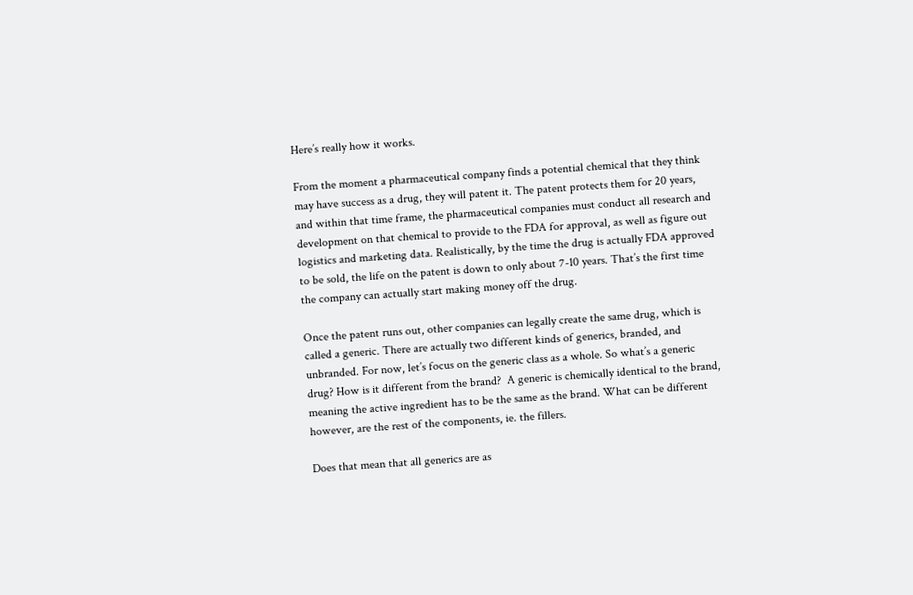Here’s really how it works.

From the moment a pharmaceutical company finds a potential chemical that they think may have success as a drug, they will patent it. The patent protects them for 20 years, and within that time frame, the pharmaceutical companies must conduct all research and development on that chemical to provide to the FDA for approval, as well as figure out logistics and marketing data. Realistically, by the time the drug is actually FDA approved to be sold, the life on the patent is down to only about 7-10 years. That’s the first time the company can actually start making money off the drug.

Once the patent runs out, other companies can legally create the same drug, which is called a generic. There are actually two different kinds of generics, branded, and unbranded. For now, let’s focus on the generic class as a whole. So what’s a generic drug? How is it different from the brand?  A generic is chemically identical to the brand, meaning the active ingredient has to be the same as the brand. What can be different however, are the rest of the components, ie. the fillers.

Does that mean that all generics are as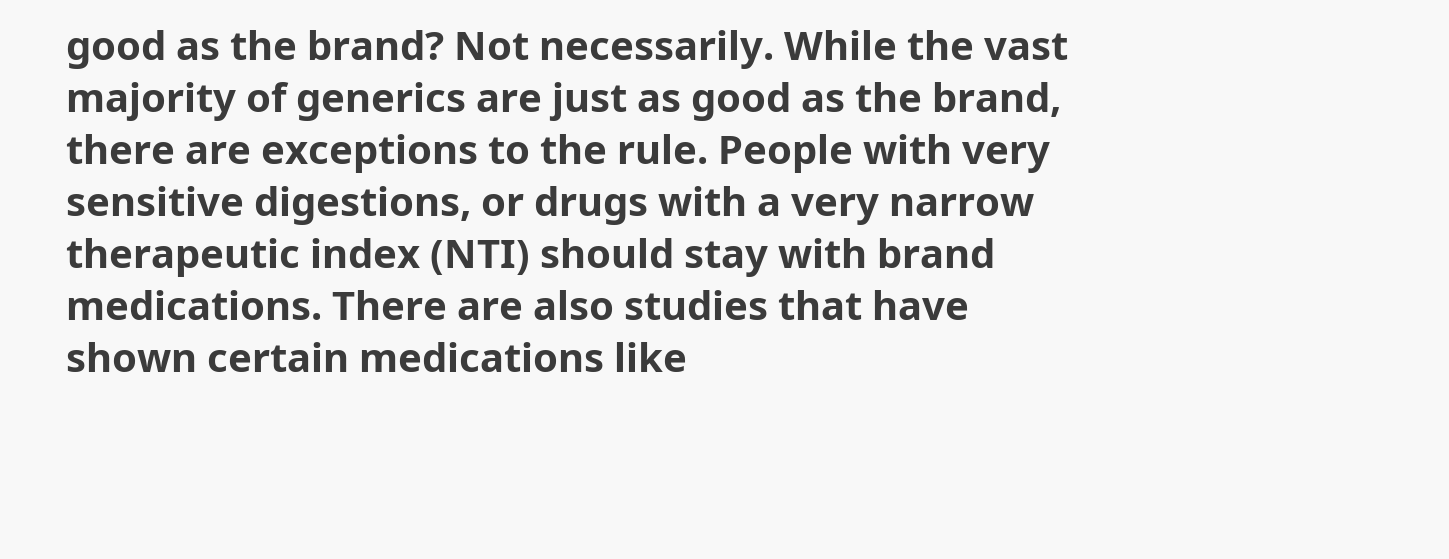good as the brand? Not necessarily. While the vast majority of generics are just as good as the brand, there are exceptions to the rule. People with very sensitive digestions, or drugs with a very narrow therapeutic index (NTI) should stay with brand medications. There are also studies that have shown certain medications like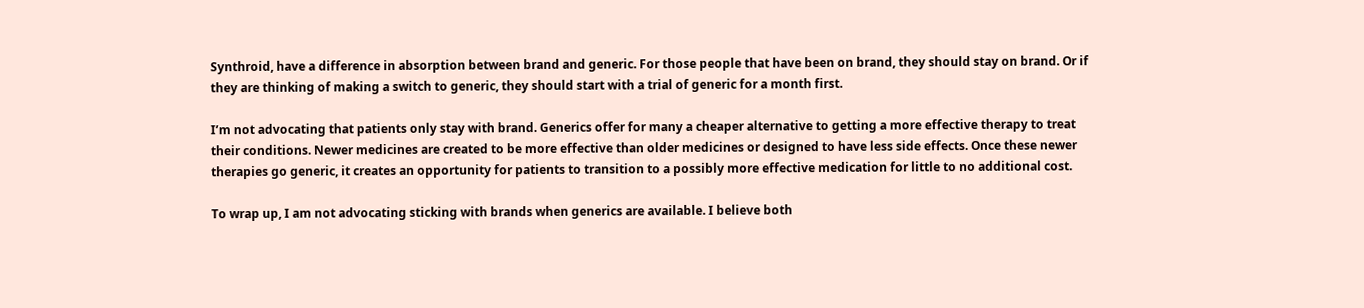Synthroid, have a difference in absorption between brand and generic. For those people that have been on brand, they should stay on brand. Or if they are thinking of making a switch to generic, they should start with a trial of generic for a month first.

I’m not advocating that patients only stay with brand. Generics offer for many a cheaper alternative to getting a more effective therapy to treat their conditions. Newer medicines are created to be more effective than older medicines or designed to have less side effects. Once these newer therapies go generic, it creates an opportunity for patients to transition to a possibly more effective medication for little to no additional cost.

To wrap up, I am not advocating sticking with brands when generics are available. I believe both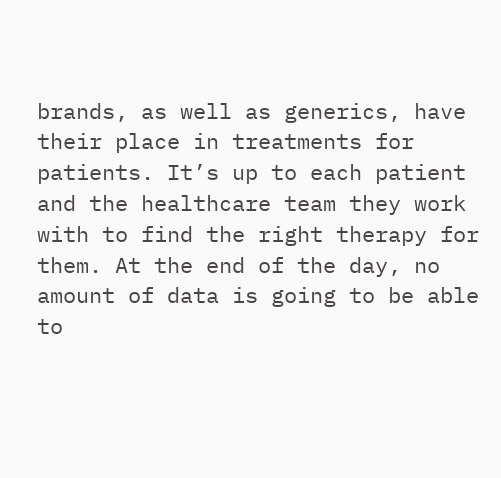brands, as well as generics, have their place in treatments for patients. It’s up to each patient and the healthcare team they work with to find the right therapy for them. At the end of the day, no amount of data is going to be able to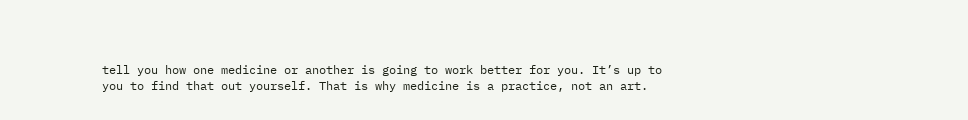tell you how one medicine or another is going to work better for you. It’s up to you to find that out yourself. That is why medicine is a practice, not an art.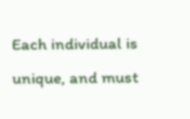Each individual is unique, and must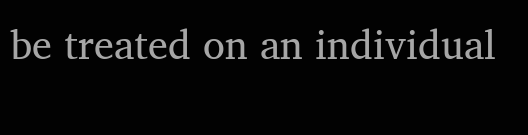be treated on an individual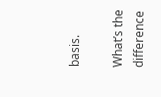basis.

What’s the difference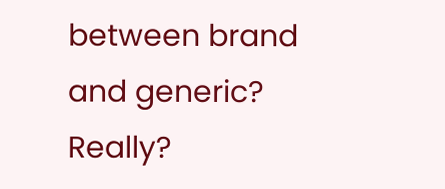between brand and generic? Really?